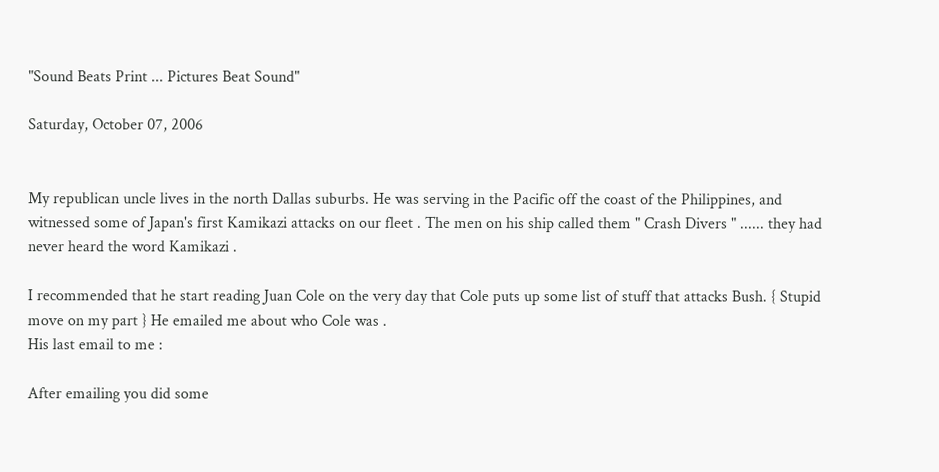"Sound Beats Print ... Pictures Beat Sound"

Saturday, October 07, 2006


My republican uncle lives in the north Dallas suburbs. He was serving in the Pacific off the coast of the Philippines, and witnessed some of Japan's first Kamikazi attacks on our fleet . The men on his ship called them " Crash Divers " ...... they had never heard the word Kamikazi .

I recommended that he start reading Juan Cole on the very day that Cole puts up some list of stuff that attacks Bush. { Stupid move on my part } He emailed me about who Cole was .
His last email to me :

After emailing you did some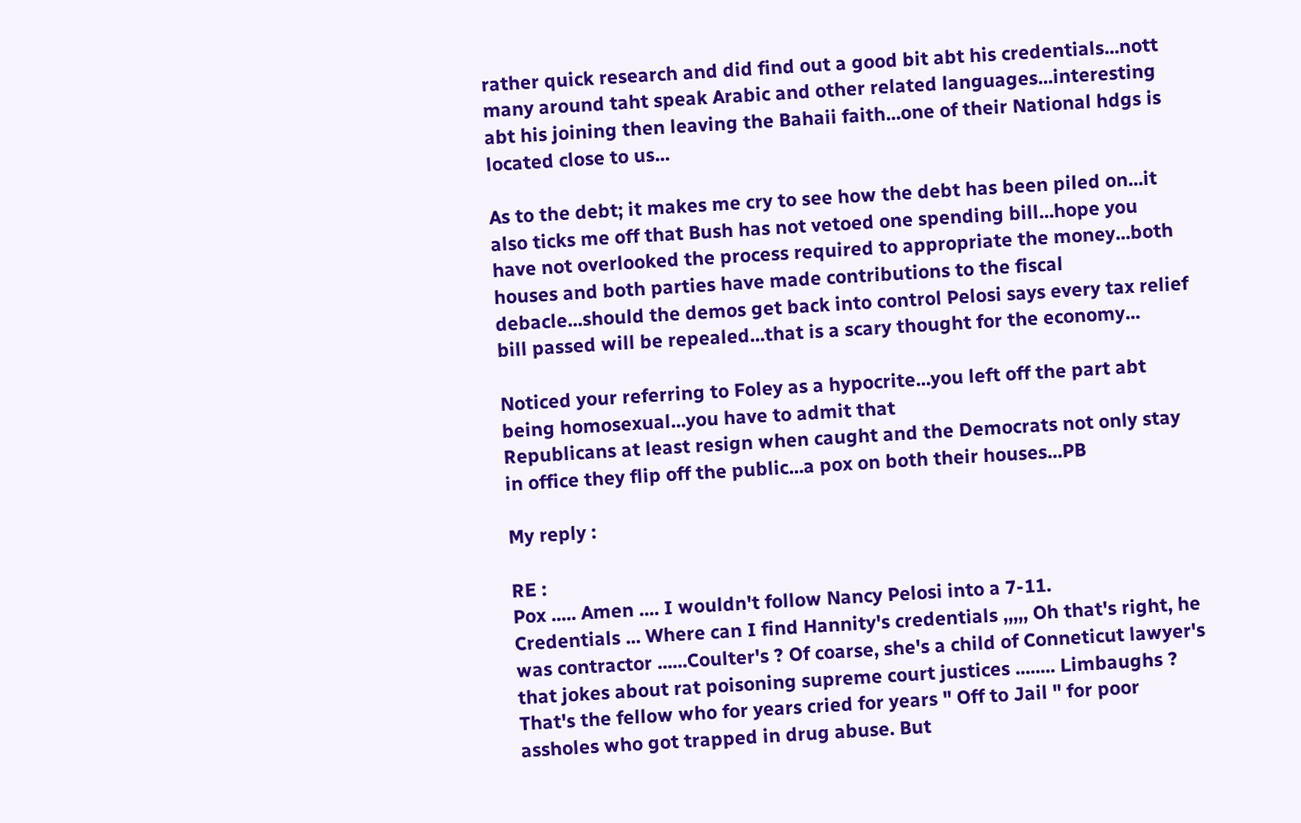rather quick research and did find out a good bit abt his credentials...nott many around taht speak Arabic and other related languages...interesting abt his joining then leaving the Bahaii faith...one of their National hdgs is located close to us...

As to the debt; it makes me cry to see how the debt has been piled on...it also ticks me off that Bush has not vetoed one spending bill...hope you have not overlooked the process required to appropriate the money...both houses and both parties have made contributions to the fiscal debacle...should the demos get back into control Pelosi says every tax relief bill passed will be repealed...that is a scary thought for the economy...

Noticed your referring to Foley as a hypocrite...you left off the part abt being homosexual...you have to admit that
Republicans at least resign when caught and the Democrats not only stay in office they flip off the public...a pox on both their houses...PB

My reply :

RE :
Pox ..... Amen .... I wouldn't follow Nancy Pelosi into a 7-11.
Credentials ... Where can I find Hannity's credentials ,,,,, Oh that's right, he was contractor ......Coulter's ? Of coarse, she's a child of Conneticut lawyer's that jokes about rat poisoning supreme court justices ........ Limbaughs ? That's the fellow who for years cried for years " Off to Jail " for poor assholes who got trapped in drug abuse. But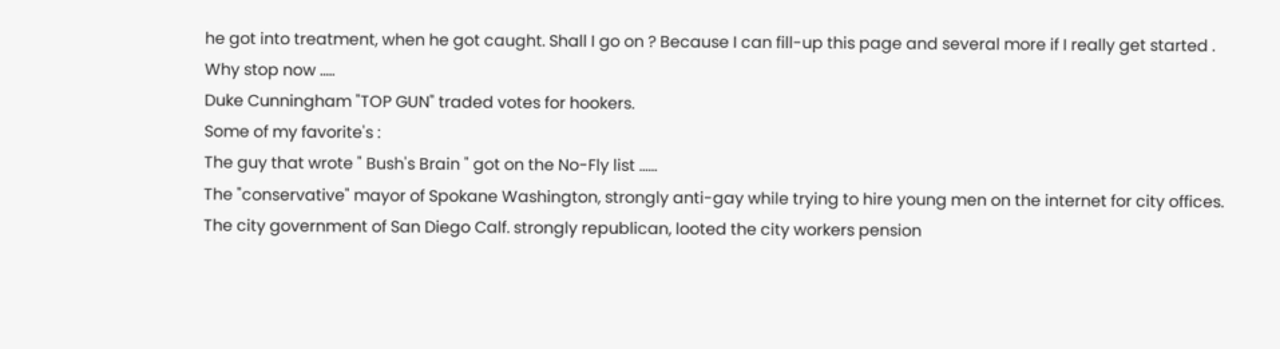he got into treatment, when he got caught. Shall I go on ? Because I can fill-up this page and several more if I really get started .
Why stop now .....
Duke Cunningham "TOP GUN" traded votes for hookers.
Some of my favorite's :
The guy that wrote " Bush's Brain " got on the No-Fly list ......
The "conservative" mayor of Spokane Washington, strongly anti-gay while trying to hire young men on the internet for city offices.
The city government of San Diego Calf. strongly republican, looted the city workers pension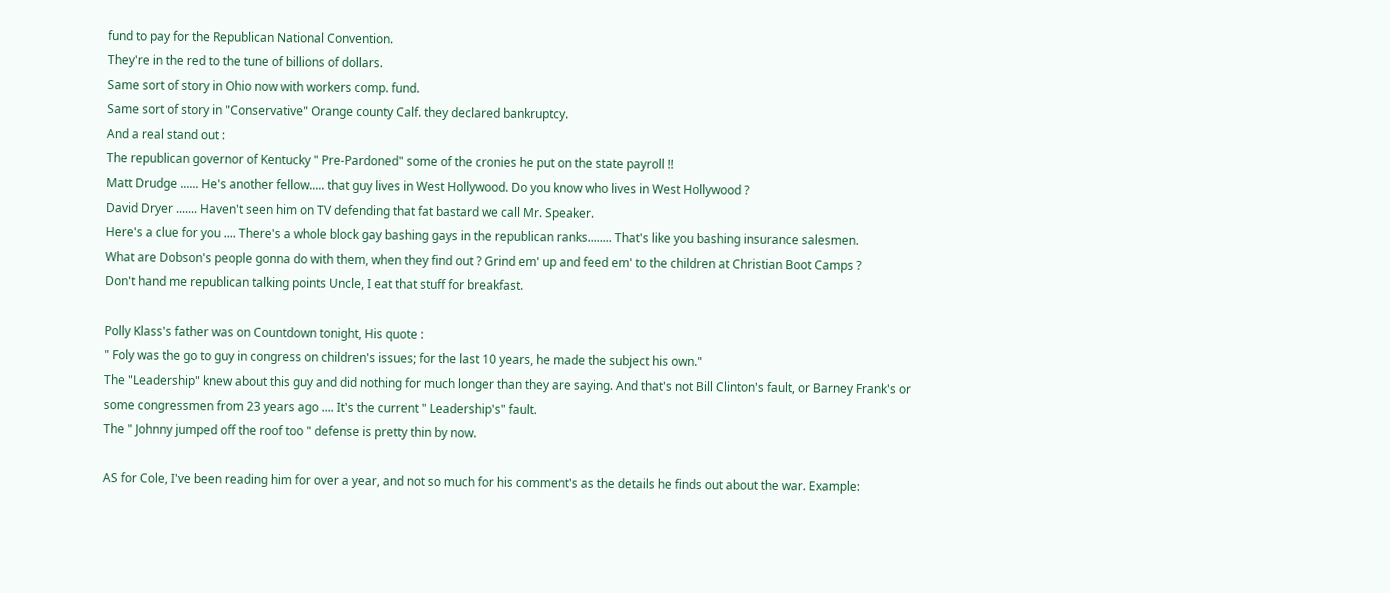fund to pay for the Republican National Convention.
They're in the red to the tune of billions of dollars.
Same sort of story in Ohio now with workers comp. fund.
Same sort of story in "Conservative" Orange county Calf. they declared bankruptcy.
And a real stand out :
The republican governor of Kentucky " Pre-Pardoned" some of the cronies he put on the state payroll !!
Matt Drudge ...... He's another fellow..... that guy lives in West Hollywood. Do you know who lives in West Hollywood ?
David Dryer ....... Haven't seen him on TV defending that fat bastard we call Mr. Speaker.
Here's a clue for you .... There's a whole block gay bashing gays in the republican ranks........ That's like you bashing insurance salesmen.
What are Dobson's people gonna do with them, when they find out ? Grind em' up and feed em' to the children at Christian Boot Camps ?
Don't hand me republican talking points Uncle, I eat that stuff for breakfast.

Polly Klass's father was on Countdown tonight, His quote :
" Foly was the go to guy in congress on children's issues; for the last 10 years, he made the subject his own."
The "Leadership" knew about this guy and did nothing for much longer than they are saying. And that's not Bill Clinton's fault, or Barney Frank's or some congressmen from 23 years ago .... It's the current " Leadership's" fault.
The " Johnny jumped off the roof too " defense is pretty thin by now.

AS for Cole, I've been reading him for over a year, and not so much for his comment's as the details he finds out about the war. Example: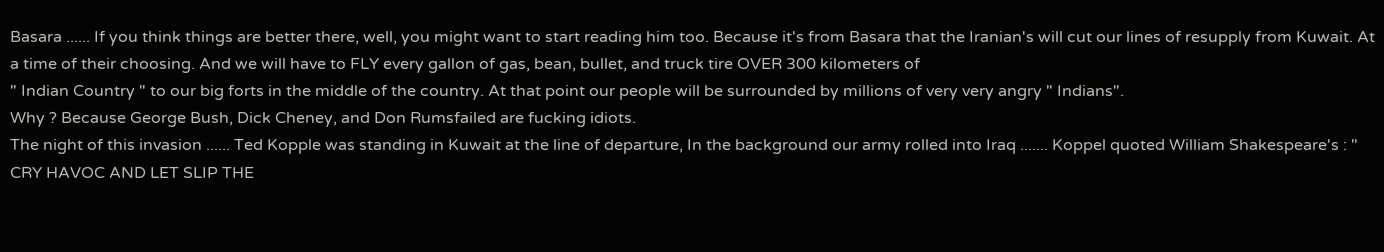Basara ...... If you think things are better there, well, you might want to start reading him too. Because it's from Basara that the Iranian's will cut our lines of resupply from Kuwait. At a time of their choosing. And we will have to FLY every gallon of gas, bean, bullet, and truck tire OVER 300 kilometers of
" Indian Country " to our big forts in the middle of the country. At that point our people will be surrounded by millions of very very angry " Indians".
Why ? Because George Bush, Dick Cheney, and Don Rumsfailed are fucking idiots.
The night of this invasion ...... Ted Kopple was standing in Kuwait at the line of departure, In the background our army rolled into Iraq ....... Koppel quoted William Shakespeare's : " CRY HAVOC AND LET SLIP THE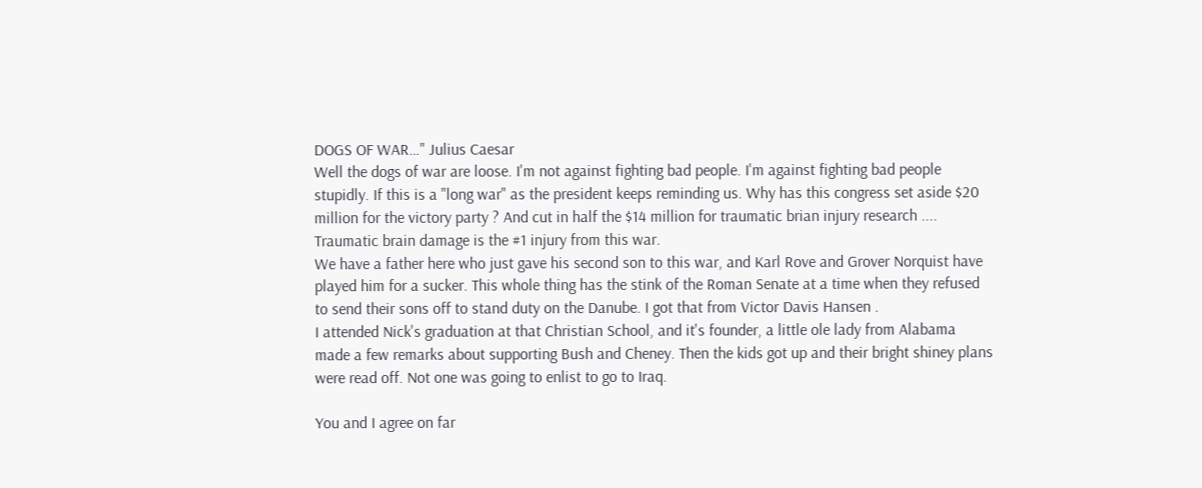DOGS OF WAR…" Julius Caesar
Well the dogs of war are loose. I'm not against fighting bad people. I'm against fighting bad people stupidly. If this is a "long war" as the president keeps reminding us. Why has this congress set aside $20 million for the victory party ? And cut in half the $14 million for traumatic brian injury research .... Traumatic brain damage is the #1 injury from this war.
We have a father here who just gave his second son to this war, and Karl Rove and Grover Norquist have played him for a sucker. This whole thing has the stink of the Roman Senate at a time when they refused to send their sons off to stand duty on the Danube. I got that from Victor Davis Hansen .
I attended Nick's graduation at that Christian School, and it's founder, a little ole lady from Alabama made a few remarks about supporting Bush and Cheney. Then the kids got up and their bright shiney plans were read off. Not one was going to enlist to go to Iraq.

You and I agree on far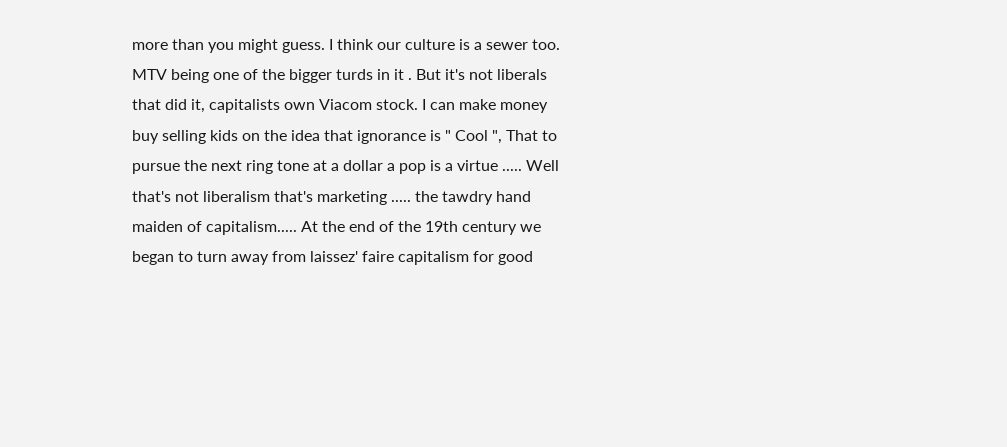more than you might guess. I think our culture is a sewer too. MTV being one of the bigger turds in it . But it's not liberals that did it, capitalists own Viacom stock. I can make money buy selling kids on the idea that ignorance is " Cool ", That to pursue the next ring tone at a dollar a pop is a virtue ..... Well that's not liberalism that's marketing ..... the tawdry hand maiden of capitalism..... At the end of the 19th century we began to turn away from laissez' faire capitalism for good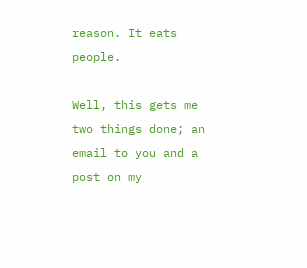reason. It eats people.

Well, this gets me two things done; an email to you and a post on my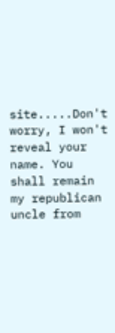site.....Don't worry, I won't reveal your name. You shall remain my republican uncle from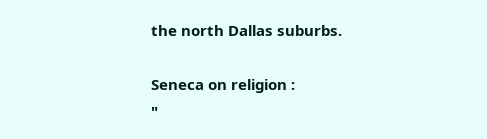the north Dallas suburbs.

Seneca on religion :
"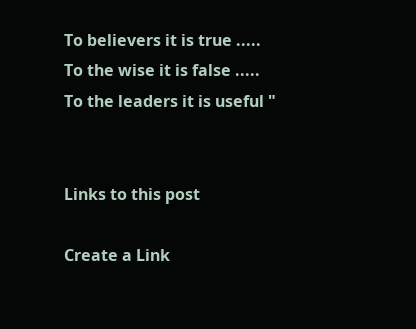To believers it is true .....
To the wise it is false .....
To the leaders it is useful "


Links to this post

Create a Link